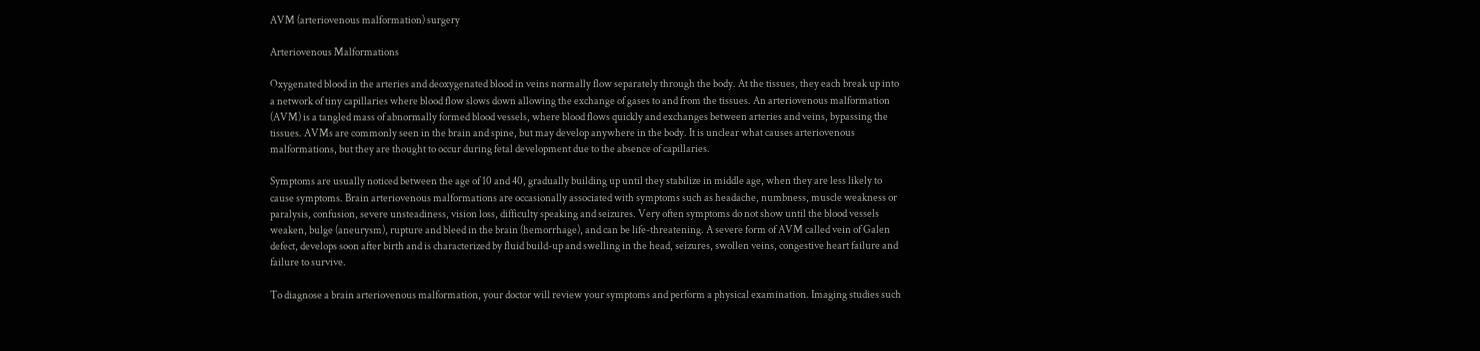AVM (arteriovenous malformation) surgery

Arteriovenous Malformations

Oxygenated blood in the arteries and deoxygenated blood in veins normally flow separately through the body. At the tissues, they each break up into a network of tiny capillaries where blood flow slows down allowing the exchange of gases to and from the tissues. An arteriovenous malformation (AVM) is a tangled mass of abnormally formed blood vessels, where blood flows quickly and exchanges between arteries and veins, bypassing the tissues. AVMs are commonly seen in the brain and spine, but may develop anywhere in the body. It is unclear what causes arteriovenous malformations, but they are thought to occur during fetal development due to the absence of capillaries.

Symptoms are usually noticed between the age of 10 and 40, gradually building up until they stabilize in middle age, when they are less likely to cause symptoms. Brain arteriovenous malformations are occasionally associated with symptoms such as headache, numbness, muscle weakness or paralysis, confusion, severe unsteadiness, vision loss, difficulty speaking and seizures. Very often symptoms do not show until the blood vessels weaken, bulge (aneurysm), rupture and bleed in the brain (hemorrhage), and can be life-threatening. A severe form of AVM called vein of Galen defect, develops soon after birth and is characterized by fluid build-up and swelling in the head, seizures, swollen veins, congestive heart failure and failure to survive.

To diagnose a brain arteriovenous malformation, your doctor will review your symptoms and perform a physical examination. Imaging studies such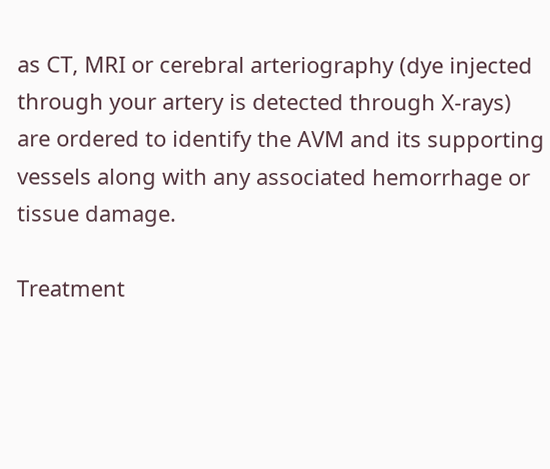as CT, MRI or cerebral arteriography (dye injected through your artery is detected through X-rays) are ordered to identify the AVM and its supporting vessels along with any associated hemorrhage or tissue damage.

Treatment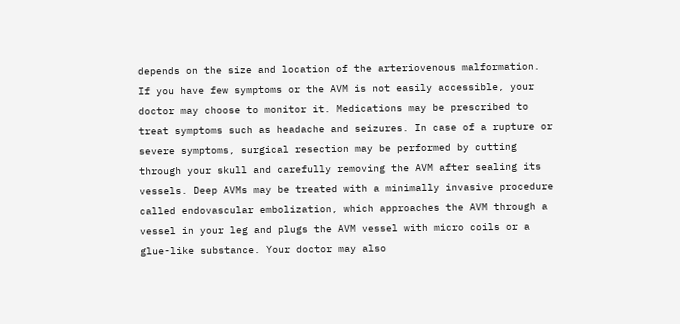depends on the size and location of the arteriovenous malformation. If you have few symptoms or the AVM is not easily accessible, your doctor may choose to monitor it. Medications may be prescribed to treat symptoms such as headache and seizures. In case of a rupture or severe symptoms, surgical resection may be performed by cutting through your skull and carefully removing the AVM after sealing its vessels. Deep AVMs may be treated with a minimally invasive procedure called endovascular embolization, which approaches the AVM through a vessel in your leg and plugs the AVM vessel with micro coils or a glue-like substance. Your doctor may also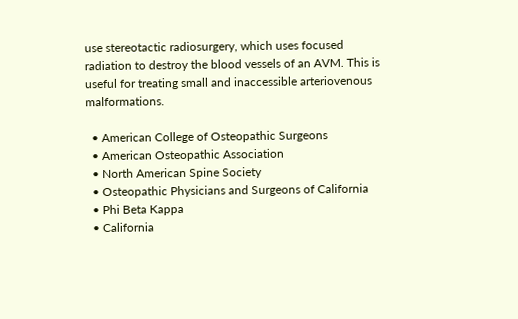use stereotactic radiosurgery, which uses focused radiation to destroy the blood vessels of an AVM. This is useful for treating small and inaccessible arteriovenous malformations.

  • American College of Osteopathic Surgeons
  • American Osteopathic Association
  • North American Spine Society
  • Osteopathic Physicians and Surgeons of California
  • Phi Beta Kappa
  • California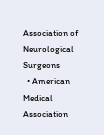Association of Neurological Surgeons
  • American Medical Association